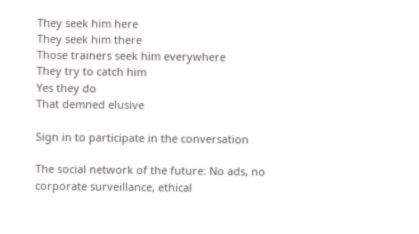They seek him here
They seek him there
Those trainers seek him everywhere
They try to catch him
Yes they do
That demned elusive

Sign in to participate in the conversation

The social network of the future: No ads, no corporate surveillance, ethical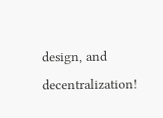design, and decentralization!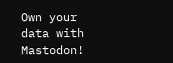Own your data with Mastodon!